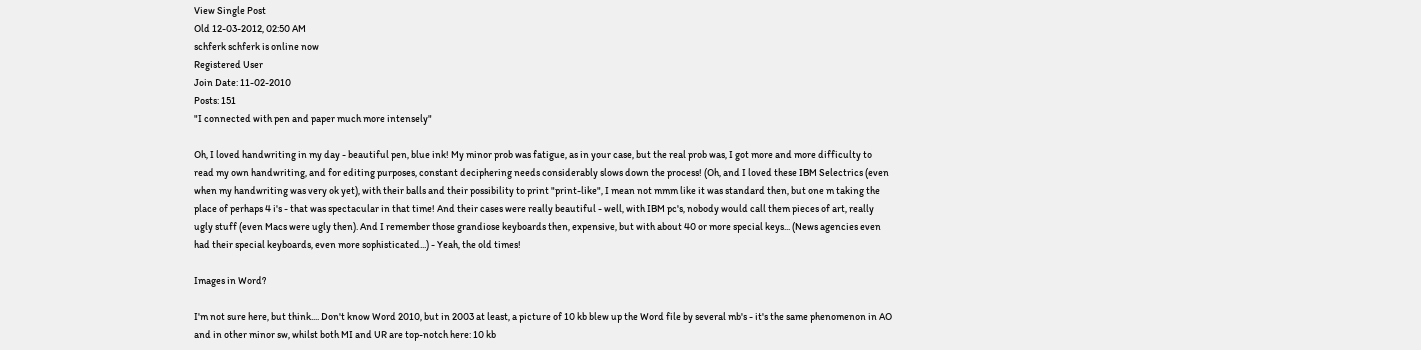View Single Post
Old 12-03-2012, 02:50 AM
schferk schferk is online now
Registered User
Join Date: 11-02-2010
Posts: 151
"I connected with pen and paper much more intensely"

Oh, I loved handwriting in my day - beautiful pen, blue ink! My minor prob was fatigue, as in your case, but the real prob was, I got more and more difficulty to read my own handwriting, and for editing purposes, constant deciphering needs considerably slows down the process! (Oh, and I loved these IBM Selectrics (even when my handwriting was very ok yet), with their balls and their possibility to print "print-like", I mean not mmm like it was standard then, but one m taking the place of perhaps 4 i's - that was spectacular in that time! And their cases were really beautiful - well, with IBM pc's, nobody would call them pieces of art, really ugly stuff (even Macs were ugly then). And I remember those grandiose keyboards then, expensive, but with about 40 or more special keys... (News agencies even had their special keyboards, even more sophisticated...) - Yeah, the old times!

Images in Word?

I'm not sure here, but think.... Don't know Word 2010, but in 2003 at least, a picture of 10 kb blew up the Word file by several mb's - it's the same phenomenon in AO and in other minor sw, whilst both MI and UR are top-notch here: 10 kb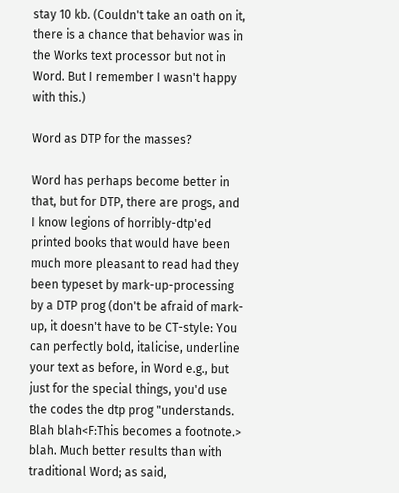stay 10 kb. (Couldn't take an oath on it, there is a chance that behavior was in the Works text processor but not in Word. But I remember I wasn't happy with this.)

Word as DTP for the masses?

Word has perhaps become better in that, but for DTP, there are progs, and I know legions of horribly-dtp'ed printed books that would have been much more pleasant to read had they been typeset by mark-up-processing by a DTP prog (don't be afraid of mark-up, it doesn't have to be CT-style: You can perfectly bold, italicise, underline your text as before, in Word e.g., but just for the special things, you'd use the codes the dtp prog "understands. Blah blah<F:This becomes a footnote.> blah. Much better results than with traditional Word; as said,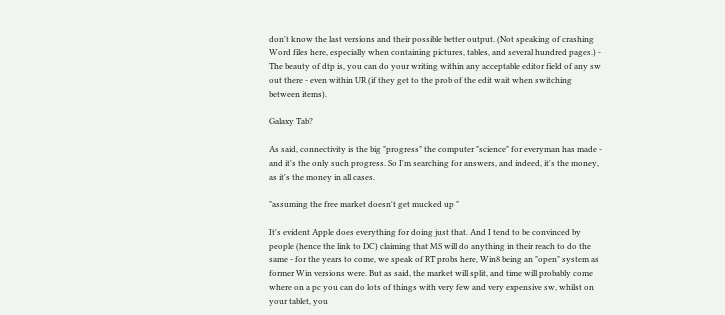don't know the last versions and their possible better output. (Not speaking of crashing Word files here, especially when containing pictures, tables, and several hundred pages.) - The beauty of dtp is, you can do your writing within any acceptable editor field of any sw out there - even within UR (if they get to the prob of the edit wait when switching between items).

Galaxy Tab?

As said, connectivity is the big "progress" the computer "science" for everyman has made - and it's the only such progress. So I'm searching for answers, and indeed, it's the money, as it's the money in all cases.

"assuming the free market doesn't get mucked up "

It's evident Apple does everything for doing just that. And I tend to be convinced by people (hence the link to DC) claiming that MS will do anything in their reach to do the same - for the years to come, we speak of RT probs here, Win8 being an "open" system as former Win versions were. But as said, the market will split, and time will probably come where on a pc you can do lots of things with very few and very expensive sw, whilst on your tablet, you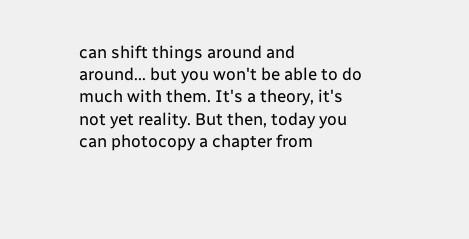can shift things around and around... but you won't be able to do much with them. It's a theory, it's not yet reality. But then, today you can photocopy a chapter from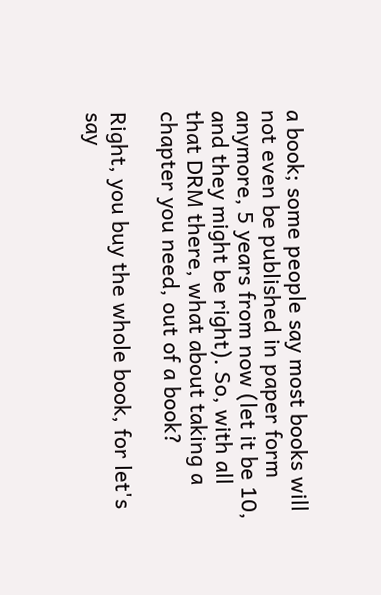a book; some people say most books will not even be published in paper form anymore, 5 years from now (let it be 10, and they might be right). So, with all that DRM there, what about taking a chapter you need, out of a book?

Right, you buy the whole book, for let's say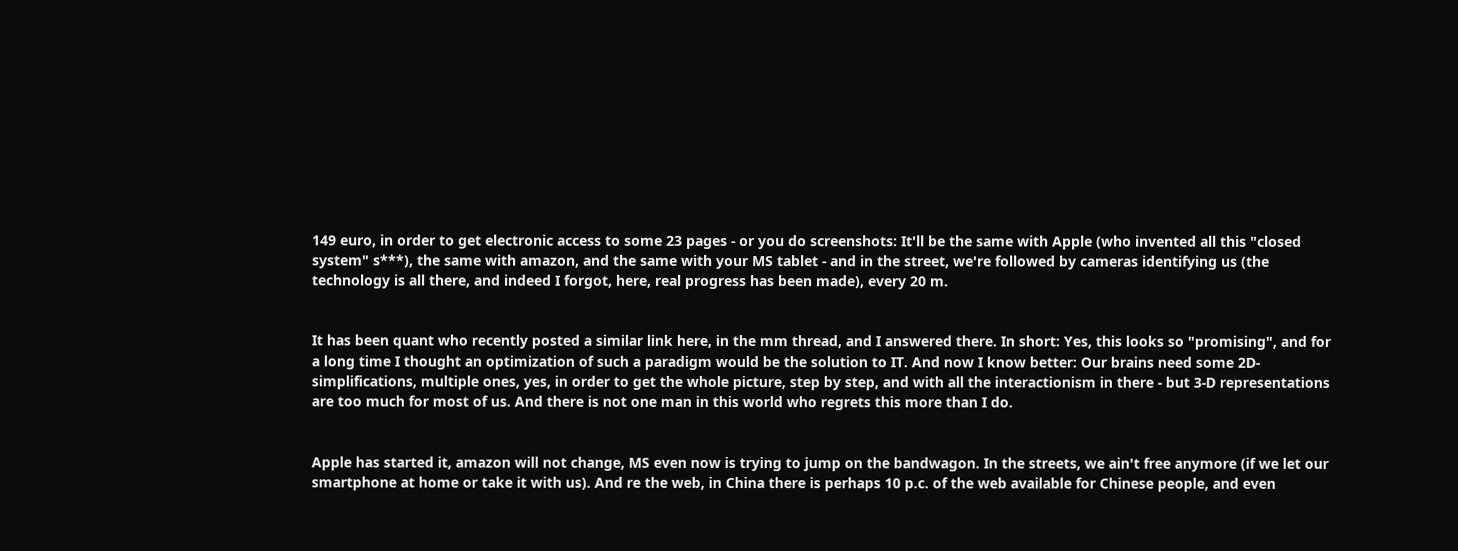149 euro, in order to get electronic access to some 23 pages - or you do screenshots: It'll be the same with Apple (who invented all this "closed system" s***), the same with amazon, and the same with your MS tablet - and in the street, we're followed by cameras identifying us (the technology is all there, and indeed I forgot, here, real progress has been made), every 20 m.


It has been quant who recently posted a similar link here, in the mm thread, and I answered there. In short: Yes, this looks so "promising", and for a long time I thought an optimization of such a paradigm would be the solution to IT. And now I know better: Our brains need some 2D-simplifications, multiple ones, yes, in order to get the whole picture, step by step, and with all the interactionism in there - but 3-D representations are too much for most of us. And there is not one man in this world who regrets this more than I do.


Apple has started it, amazon will not change, MS even now is trying to jump on the bandwagon. In the streets, we ain't free anymore (if we let our smartphone at home or take it with us). And re the web, in China there is perhaps 10 p.c. of the web available for Chinese people, and even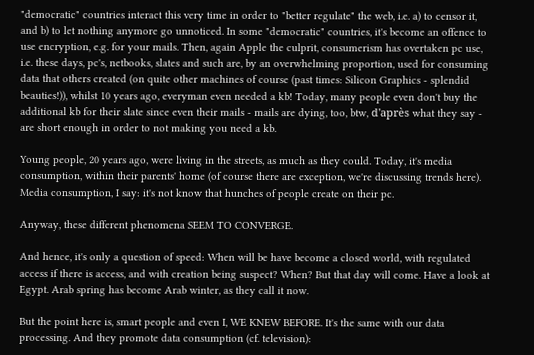"democratic" countries interact this very time in order to "better regulate" the web, i.e. a) to censor it, and b) to let nothing anymore go unnoticed. In some "democratic" countries, it's become an offence to use encryption, e.g. for your mails. Then, again Apple the culprit, consumerism has overtaken pc use, i.e. these days, pc's, netbooks, slates and such are, by an overwhelming proportion, used for consuming data that others created (on quite other machines of course (past times: Silicon Graphics - splendid beauties!)), whilst 10 years ago, everyman even needed a kb! Today, many people even don't buy the additional kb for their slate since even their mails - mails are dying, too, btw, d'après what they say - are short enough in order to not making you need a kb.

Young people, 20 years ago, were living in the streets, as much as they could. Today, it's media consumption, within their parents' home (of course there are exception, we're discussing trends here). Media consumption, I say: it's not know that hunches of people create on their pc.

Anyway, these different phenomena SEEM TO CONVERGE.

And hence, it's only a question of speed: When will be have become a closed world, with regulated access if there is access, and with creation being suspect? When? But that day will come. Have a look at Egypt. Arab spring has become Arab winter, as they call it now.

But the point here is, smart people and even I, WE KNEW BEFORE. It's the same with our data processing. And they promote data consumption (cf. television):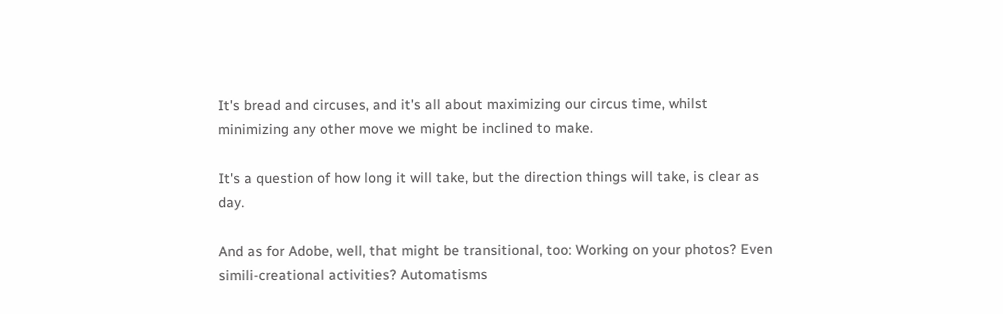It's bread and circuses, and it's all about maximizing our circus time, whilst minimizing any other move we might be inclined to make.

It's a question of how long it will take, but the direction things will take, is clear as day.

And as for Adobe, well, that might be transitional, too: Working on your photos? Even simili-creational activities? Automatisms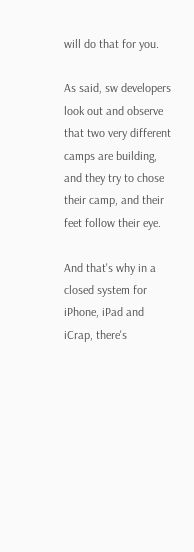will do that for you.

As said, sw developers look out and observe that two very different camps are building, and they try to chose their camp, and their feet follow their eye.

And that's why in a closed system for iPhone, iPad and iCrap, there's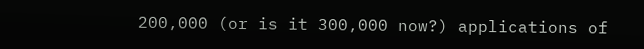200,000 (or is it 300,000 now?) applications of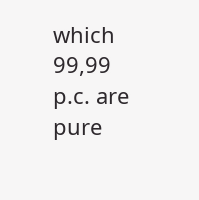which 99,99 p.c. are pure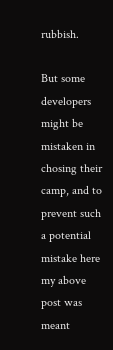rubbish.

But some developers might be mistaken in chosing their camp, and to prevent such a potential mistake here my above post was meant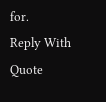for.
Reply With Quote